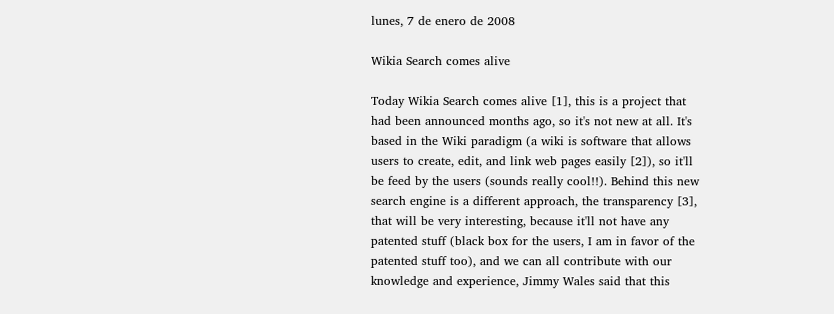lunes, 7 de enero de 2008

Wikia Search comes alive

Today Wikia Search comes alive [1], this is a project that had been announced months ago, so it's not new at all. It's based in the Wiki paradigm (a wiki is software that allows users to create, edit, and link web pages easily [2]), so it'll be feed by the users (sounds really cool!!). Behind this new search engine is a different approach, the transparency [3], that will be very interesting, because it'll not have any patented stuff (black box for the users, I am in favor of the patented stuff too), and we can all contribute with our knowledge and experience, Jimmy Wales said that this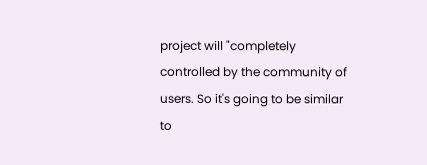project will "completely controlled by the community of users. So it's going to be similar to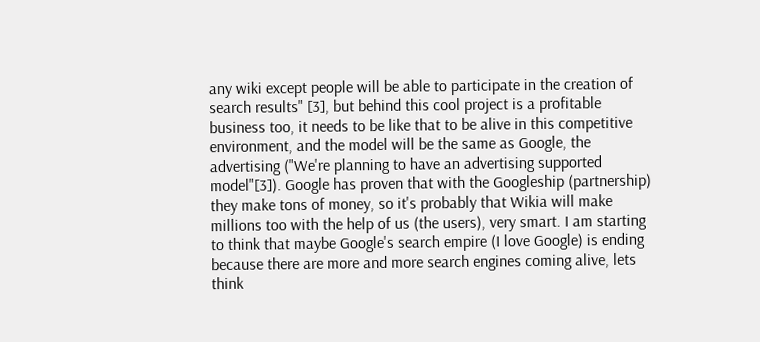any wiki except people will be able to participate in the creation of search results" [3], but behind this cool project is a profitable business too, it needs to be like that to be alive in this competitive environment, and the model will be the same as Google, the advertising ("We're planning to have an advertising supported model"[3]). Google has proven that with the Googleship (partnership) they make tons of money, so it's probably that Wikia will make millions too with the help of us (the users), very smart. I am starting to think that maybe Google's search empire (I love Google) is ending because there are more and more search engines coming alive, lets think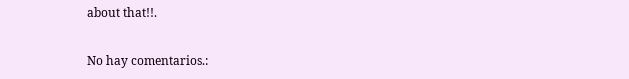about that!!.


No hay comentarios.: